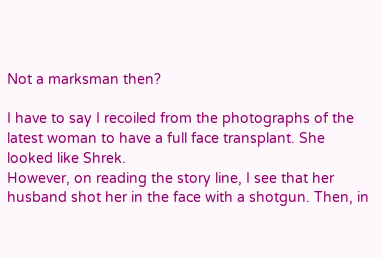Not a marksman then?

I have to say I recoiled from the photographs of the latest woman to have a full face transplant. She looked like Shrek.
However, on reading the story line, I see that her husband shot her in the face with a shotgun. Then, in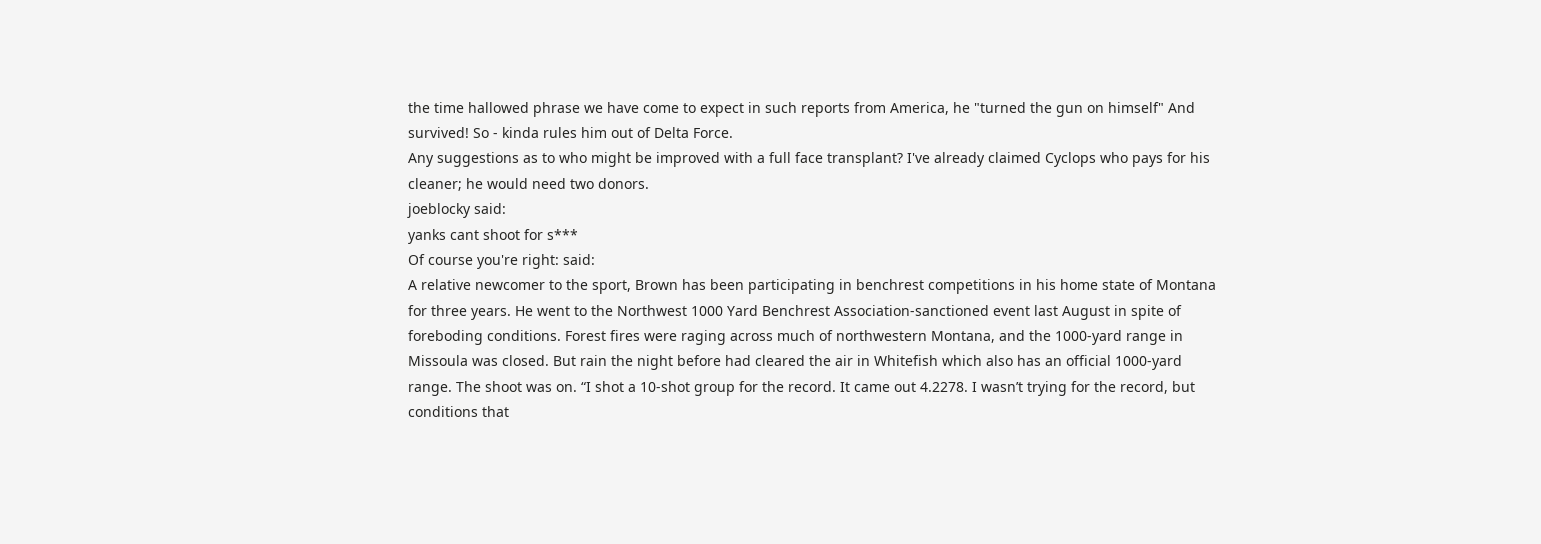the time hallowed phrase we have come to expect in such reports from America, he "turned the gun on himself" And survived! So - kinda rules him out of Delta Force.
Any suggestions as to who might be improved with a full face transplant? I've already claimed Cyclops who pays for his cleaner; he would need two donors.
joeblocky said:
yanks cant shoot for s***
Of course you're right: said:
A relative newcomer to the sport, Brown has been participating in benchrest competitions in his home state of Montana for three years. He went to the Northwest 1000 Yard Benchrest Association-sanctioned event last August in spite of foreboding conditions. Forest fires were raging across much of northwestern Montana, and the 1000-yard range in Missoula was closed. But rain the night before had cleared the air in Whitefish which also has an official 1000-yard range. The shoot was on. “I shot a 10-shot group for the record. It came out 4.2278. I wasn’t trying for the record, but conditions that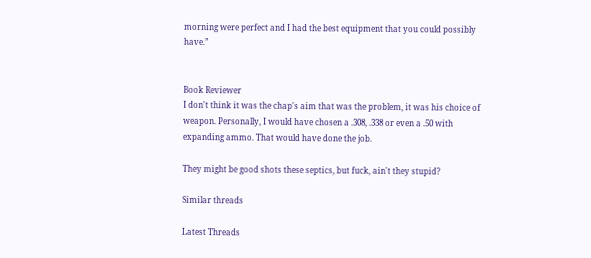morning were perfect and I had the best equipment that you could possibly have.”


Book Reviewer
I don't think it was the chap's aim that was the problem, it was his choice of weapon. Personally, I would have chosen a .308, .338 or even a .50 with expanding ammo. That would have done the job.

They might be good shots these septics, but fuck, ain't they stupid?

Similar threads

Latest Threads